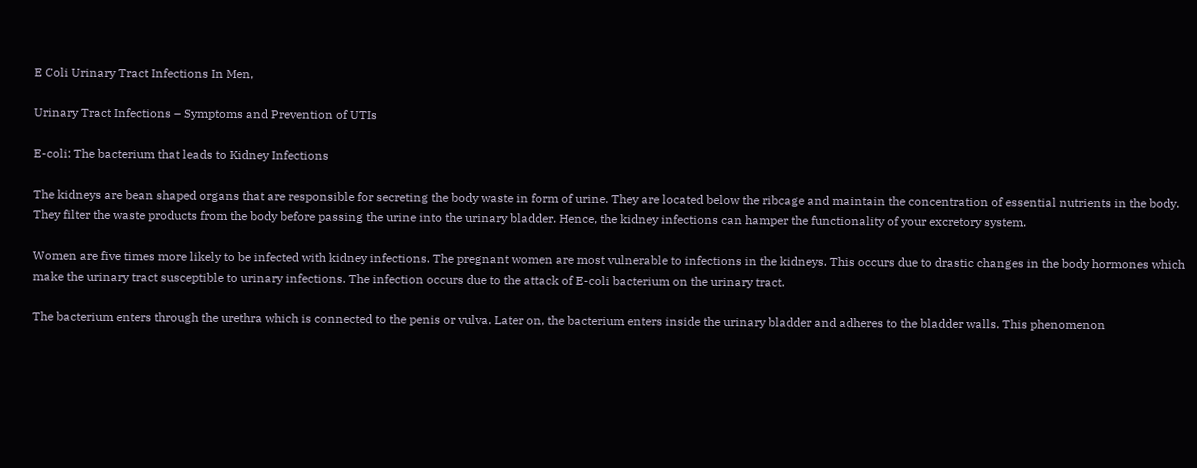E Coli Urinary Tract Infections In Men,

Urinary Tract Infections – Symptoms and Prevention of UTIs

E-coli: The bacterium that leads to Kidney Infections

The kidneys are bean shaped organs that are responsible for secreting the body waste in form of urine. They are located below the ribcage and maintain the concentration of essential nutrients in the body. They filter the waste products from the body before passing the urine into the urinary bladder. Hence, the kidney infections can hamper the functionality of your excretory system.

Women are five times more likely to be infected with kidney infections. The pregnant women are most vulnerable to infections in the kidneys. This occurs due to drastic changes in the body hormones which make the urinary tract susceptible to urinary infections. The infection occurs due to the attack of E-coli bacterium on the urinary tract.

The bacterium enters through the urethra which is connected to the penis or vulva. Later on, the bacterium enters inside the urinary bladder and adheres to the bladder walls. This phenomenon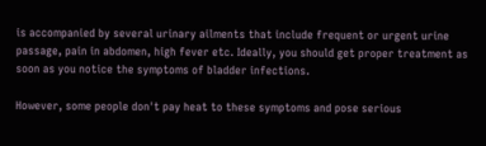is accompanied by several urinary ailments that include frequent or urgent urine passage, pain in abdomen, high fever etc. Ideally, you should get proper treatment as soon as you notice the symptoms of bladder infections.

However, some people don't pay heat to these symptoms and pose serious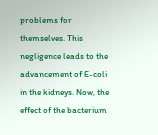problems for themselves. This negligence leads to the advancement of E-coli in the kidneys. Now, the effect of the bacterium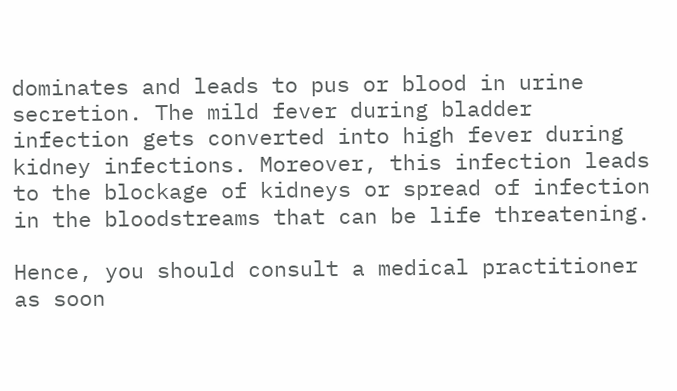dominates and leads to pus or blood in urine secretion. The mild fever during bladder infection gets converted into high fever during kidney infections. Moreover, this infection leads to the blockage of kidneys or spread of infection in the bloodstreams that can be life threatening.

Hence, you should consult a medical practitioner as soon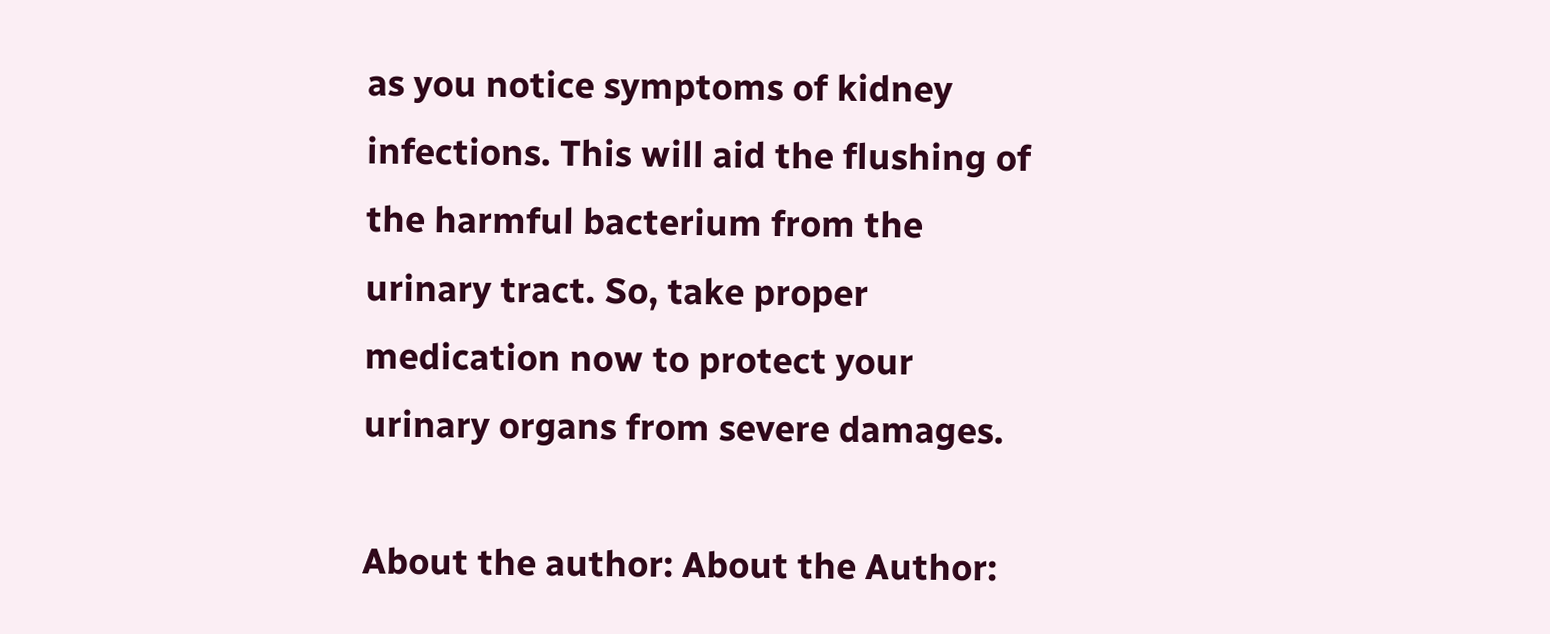as you notice symptoms of kidney infections. This will aid the flushing of the harmful bacterium from the urinary tract. So, take proper medication now to protect your urinary organs from severe damages.

About the author: About the Author: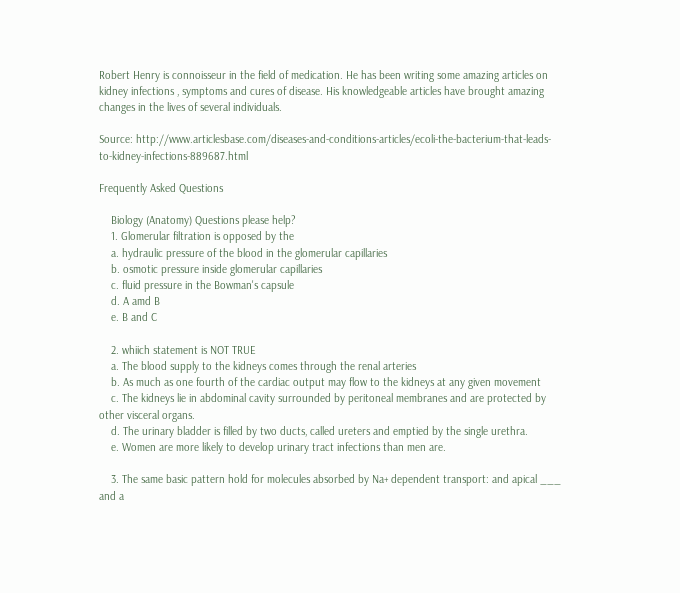Robert Henry is connoisseur in the field of medication. He has been writing some amazing articles on kidney infections , symptoms and cures of disease. His knowledgeable articles have brought amazing changes in the lives of several individuals.

Source: http://www.articlesbase.com/diseases-and-conditions-articles/ecoli-the-bacterium-that-leads-to-kidney-infections-889687.html

Frequently Asked Questions

    Biology (Anatomy) Questions please help?
    1. Glomerular filtration is opposed by the
    a. hydraulic pressure of the blood in the glomerular capillaries
    b. osmotic pressure inside glomerular capillaries
    c. fluid pressure in the Bowman's capsule
    d. A amd B
    e. B and C

    2. whiich statement is NOT TRUE
    a. The blood supply to the kidneys comes through the renal arteries
    b. As much as one fourth of the cardiac output may flow to the kidneys at any given movement
    c. The kidneys lie in abdominal cavity surrounded by peritoneal membranes and are protected by other visceral organs.
    d. The urinary bladder is filled by two ducts, called ureters and emptied by the single urethra.
    e. Women are more likely to develop urinary tract infections than men are.

    3. The same basic pattern hold for molecules absorbed by Na+ dependent transport: and apical ___ and a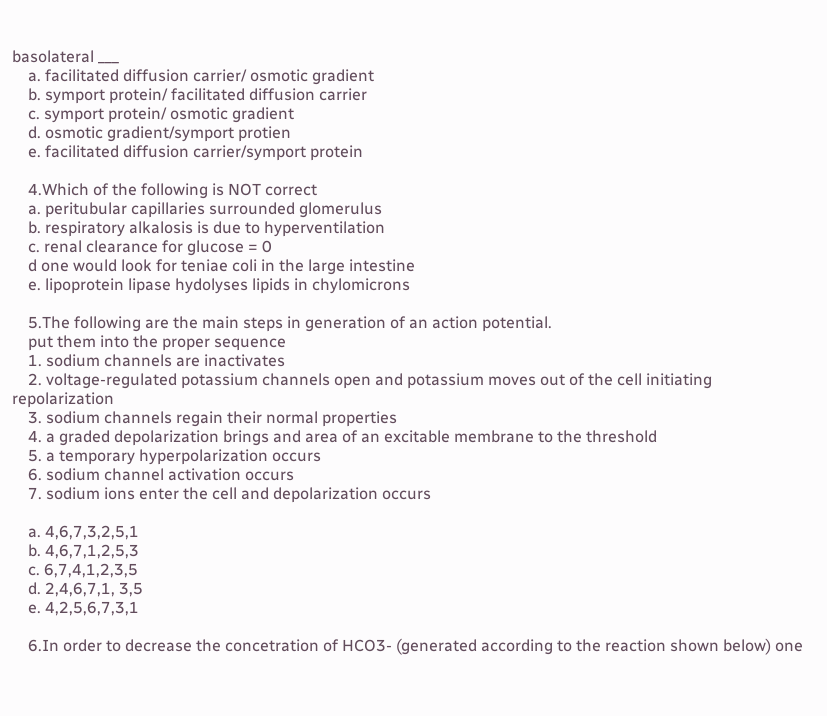basolateral ___
    a. facilitated diffusion carrier/ osmotic gradient
    b. symport protein/ facilitated diffusion carrier
    c. symport protein/ osmotic gradient
    d. osmotic gradient/symport protien
    e. facilitated diffusion carrier/symport protein

    4.Which of the following is NOT correct
    a. peritubular capillaries surrounded glomerulus
    b. respiratory alkalosis is due to hyperventilation
    c. renal clearance for glucose = 0
    d one would look for teniae coli in the large intestine
    e. lipoprotein lipase hydolyses lipids in chylomicrons

    5.The following are the main steps in generation of an action potential.
    put them into the proper sequence
    1. sodium channels are inactivates
    2. voltage-regulated potassium channels open and potassium moves out of the cell initiating repolarization
    3. sodium channels regain their normal properties
    4. a graded depolarization brings and area of an excitable membrane to the threshold
    5. a temporary hyperpolarization occurs
    6. sodium channel activation occurs
    7. sodium ions enter the cell and depolarization occurs

    a. 4,6,7,3,2,5,1
    b. 4,6,7,1,2,5,3
    c. 6,7,4,1,2,3,5
    d. 2,4,6,7,1, 3,5
    e. 4,2,5,6,7,3,1

    6.In order to decrease the concetration of HCO3- (generated according to the reaction shown below) one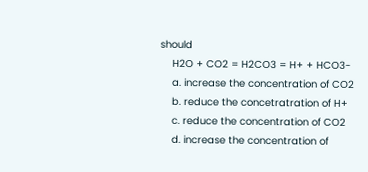should
    H2O + CO2 = H2CO3 = H+ + HCO3-
    a. increase the concentration of CO2
    b. reduce the concetratration of H+
    c. reduce the concentration of CO2
    d. increase the concentration of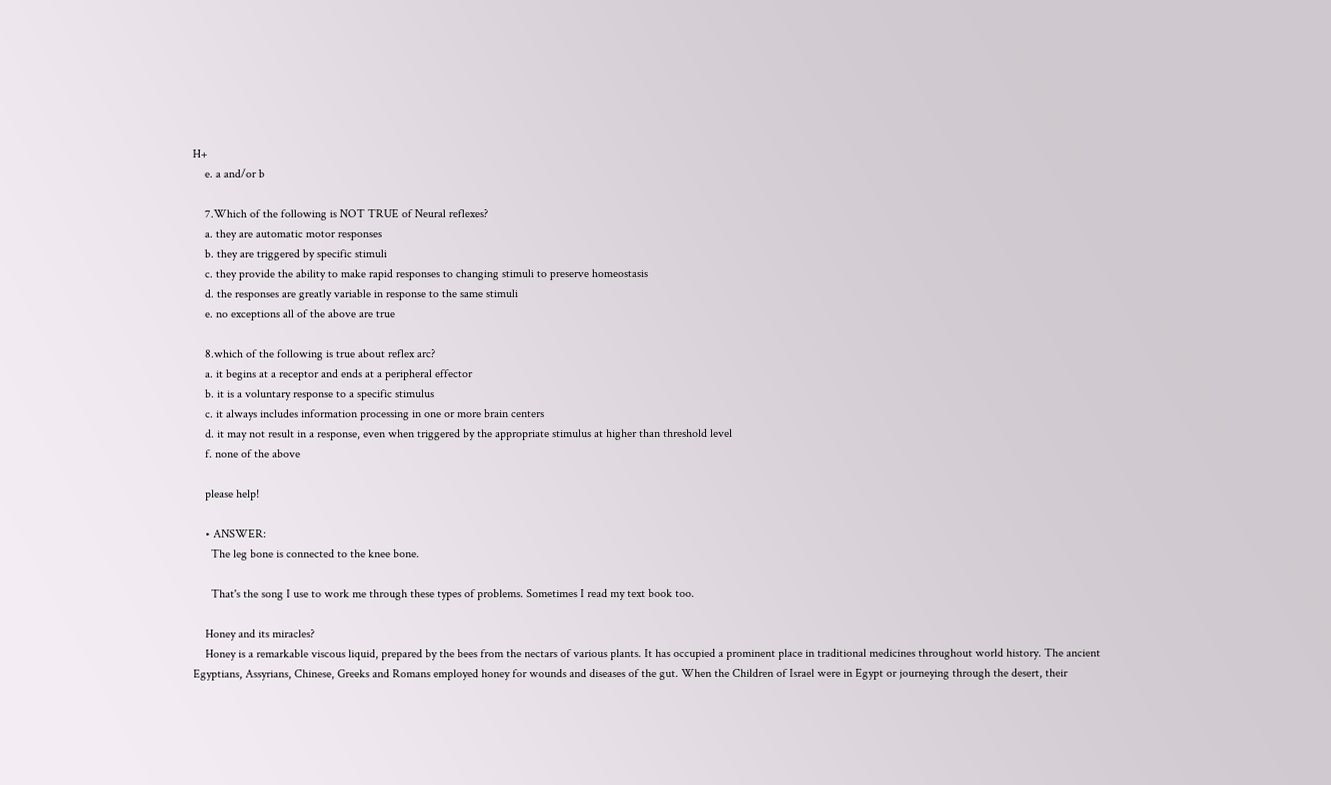H+
    e. a and/or b

    7.Which of the following is NOT TRUE of Neural reflexes?
    a. they are automatic motor responses
    b. they are triggered by specific stimuli
    c. they provide the ability to make rapid responses to changing stimuli to preserve homeostasis
    d. the responses are greatly variable in response to the same stimuli
    e. no exceptions all of the above are true

    8.which of the following is true about reflex arc?
    a. it begins at a receptor and ends at a peripheral effector
    b. it is a voluntary response to a specific stimulus
    c. it always includes information processing in one or more brain centers
    d. it may not result in a response, even when triggered by the appropriate stimulus at higher than threshold level
    f. none of the above

    please help!

    • ANSWER:
      The leg bone is connected to the knee bone.

      That's the song I use to work me through these types of problems. Sometimes I read my text book too.

    Honey and its miracles?
    Honey is a remarkable viscous liquid, prepared by the bees from the nectars of various plants. It has occupied a prominent place in traditional medicines throughout world history. The ancient Egyptians, Assyrians, Chinese, Greeks and Romans employed honey for wounds and diseases of the gut. When the Children of Israel were in Egypt or journeying through the desert, their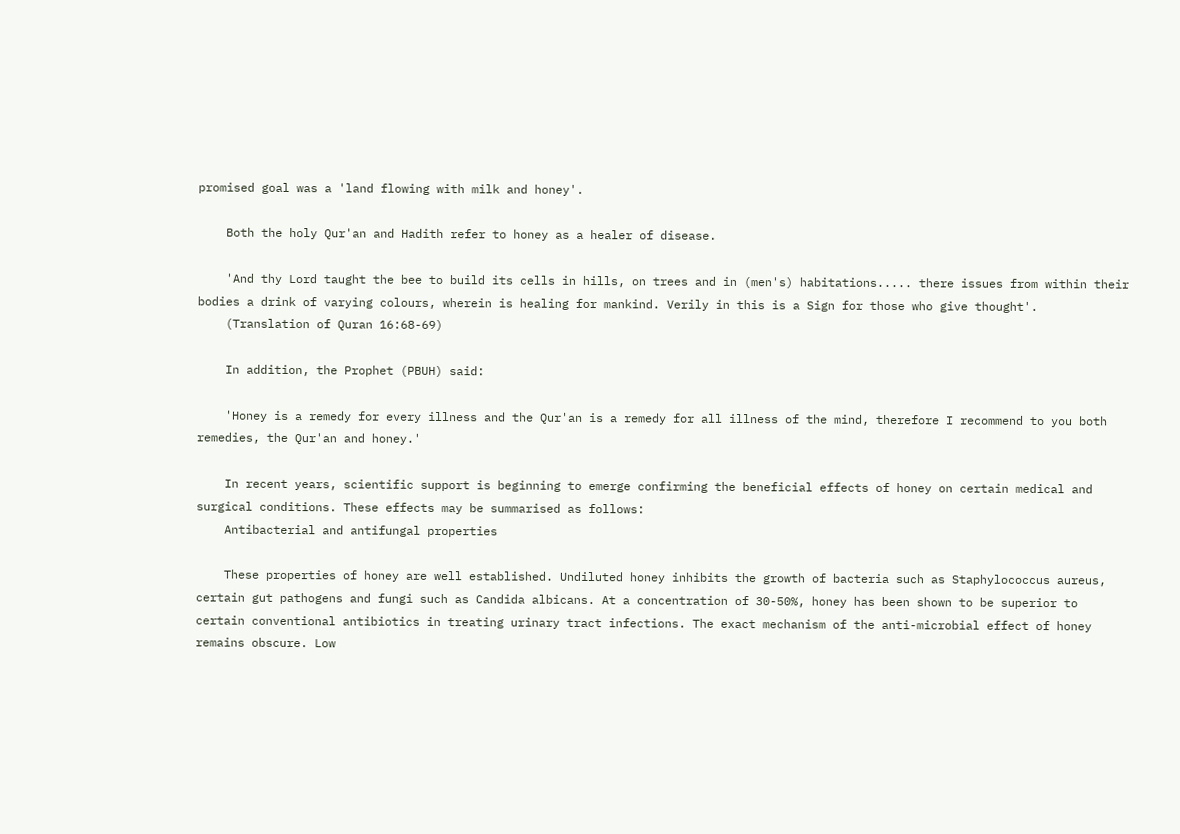promised goal was a 'land flowing with milk and honey'.

    Both the holy Qur'an and Hadith refer to honey as a healer of disease.

    'And thy Lord taught the bee to build its cells in hills, on trees and in (men's) habitations..... there issues from within their bodies a drink of varying colours, wherein is healing for mankind. Verily in this is a Sign for those who give thought'.
    (Translation of Quran 16:68-69)

    In addition, the Prophet (PBUH) said:

    'Honey is a remedy for every illness and the Qur'an is a remedy for all illness of the mind, therefore I recommend to you both remedies, the Qur'an and honey.'

    In recent years, scientific support is beginning to emerge confirming the beneficial effects of honey on certain medical and surgical conditions. These effects may be summarised as follows:
    Antibacterial and antifungal properties

    These properties of honey are well established. Undiluted honey inhibits the growth of bacteria such as Staphylococcus aureus, certain gut pathogens and fungi such as Candida albicans. At a concentration of 30-50%, honey has been shown to be superior to certain conventional antibiotics in treating urinary tract infections. The exact mechanism of the anti-microbial effect of honey remains obscure. Low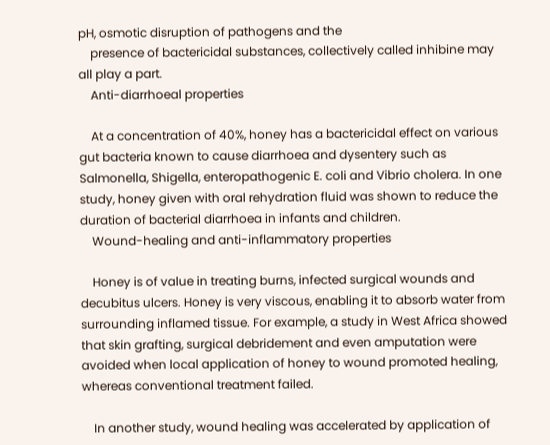pH, osmotic disruption of pathogens and the
    presence of bactericidal substances, collectively called inhibine may all play a part.
    Anti-diarrhoeal properties

    At a concentration of 40%, honey has a bactericidal effect on various gut bacteria known to cause diarrhoea and dysentery such as Salmonella, Shigella, enteropathogenic E. coli and Vibrio cholera. In one study, honey given with oral rehydration fluid was shown to reduce the duration of bacterial diarrhoea in infants and children.
    Wound-healing and anti-inflammatory properties

    Honey is of value in treating burns, infected surgical wounds and decubitus ulcers. Honey is very viscous, enabling it to absorb water from surrounding inflamed tissue. For example, a study in West Africa showed that skin grafting, surgical debridement and even amputation were avoided when local application of honey to wound promoted healing, whereas conventional treatment failed.

    In another study, wound healing was accelerated by application of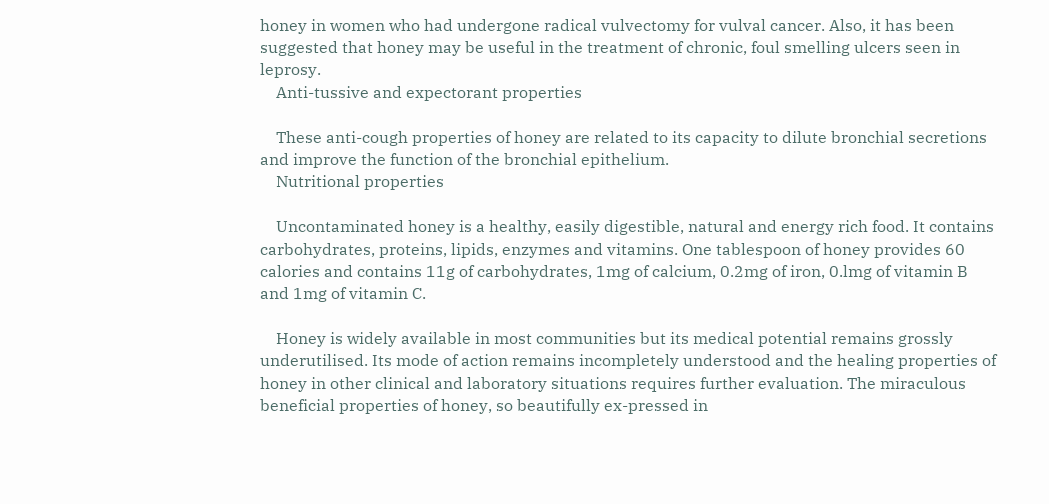honey in women who had undergone radical vulvectomy for vulval cancer. Also, it has been suggested that honey may be useful in the treatment of chronic, foul smelling ulcers seen in leprosy.
    Anti-tussive and expectorant properties

    These anti-cough properties of honey are related to its capacity to dilute bronchial secretions and improve the function of the bronchial epithelium.
    Nutritional properties

    Uncontaminated honey is a healthy, easily digestible, natural and energy rich food. It contains carbohydrates, proteins, lipids, enzymes and vitamins. One tablespoon of honey provides 60 calories and contains 11g of carbohydrates, 1mg of calcium, 0.2mg of iron, 0.lmg of vitamin B and 1mg of vitamin C.

    Honey is widely available in most communities but its medical potential remains grossly underutilised. Its mode of action remains incompletely understood and the healing properties of honey in other clinical and laboratory situations requires further evaluation. The miraculous beneficial properties of honey, so beautifully ex-pressed in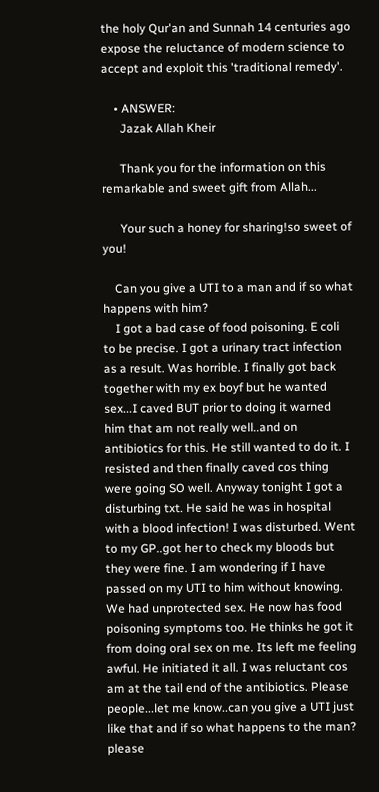the holy Qur'an and Sunnah 14 centuries ago expose the reluctance of modern science to accept and exploit this 'traditional remedy'.

    • ANSWER:
      Jazak Allah Kheir

      Thank you for the information on this remarkable and sweet gift from Allah...

      Your such a honey for sharing!so sweet of you!

    Can you give a UTI to a man and if so what happens with him?
    I got a bad case of food poisoning. E coli to be precise. I got a urinary tract infection as a result. Was horrible. I finally got back together with my ex boyf but he wanted sex...I caved BUT prior to doing it warned him that am not really well..and on antibiotics for this. He still wanted to do it. I resisted and then finally caved cos thing were going SO well. Anyway tonight I got a disturbing txt. He said he was in hospital with a blood infection! I was disturbed. Went to my GP..got her to check my bloods but they were fine. I am wondering if I have passed on my UTI to him without knowing. We had unprotected sex. He now has food poisoning symptoms too. He thinks he got it from doing oral sex on me. Its left me feeling awful. He initiated it all. I was reluctant cos am at the tail end of the antibiotics. Please people...let me know..can you give a UTI just like that and if so what happens to the man? please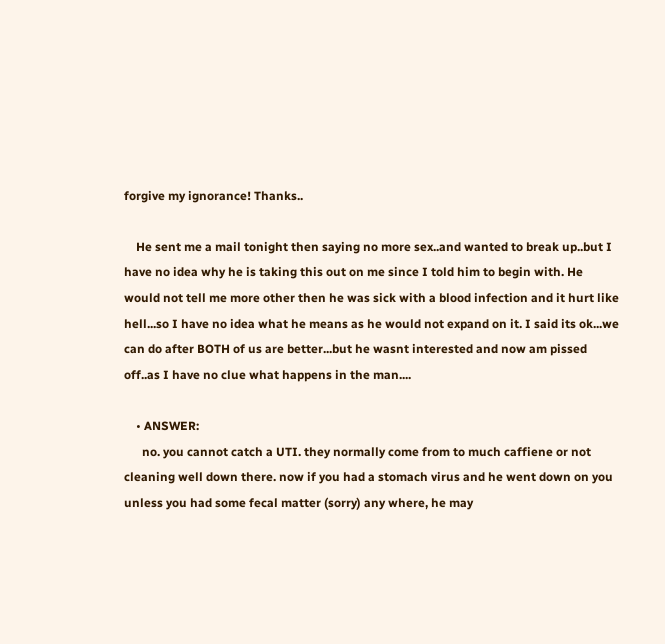forgive my ignorance! Thanks..

    He sent me a mail tonight then saying no more sex..and wanted to break up..but I have no idea why he is taking this out on me since I told him to begin with. He would not tell me more other then he was sick with a blood infection and it hurt like hell...so I have no idea what he means as he would not expand on it. I said its ok...we can do after BOTH of us are better...but he wasnt interested and now am pissed off..as I have no clue what happens in the man....

    • ANSWER:
      no. you cannot catch a UTI. they normally come from to much caffiene or not cleaning well down there. now if you had a stomach virus and he went down on you unless you had some fecal matter (sorry) any where, he may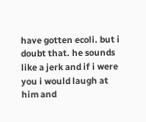have gotten ecoli. but i doubt that. he sounds like a jerk and if i were you i would laugh at him and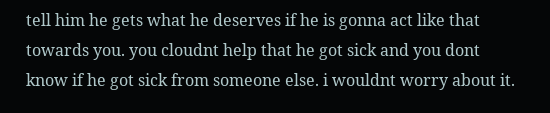tell him he gets what he deserves if he is gonna act like that towards you. you cloudnt help that he got sick and you dont know if he got sick from someone else. i wouldnt worry about it.